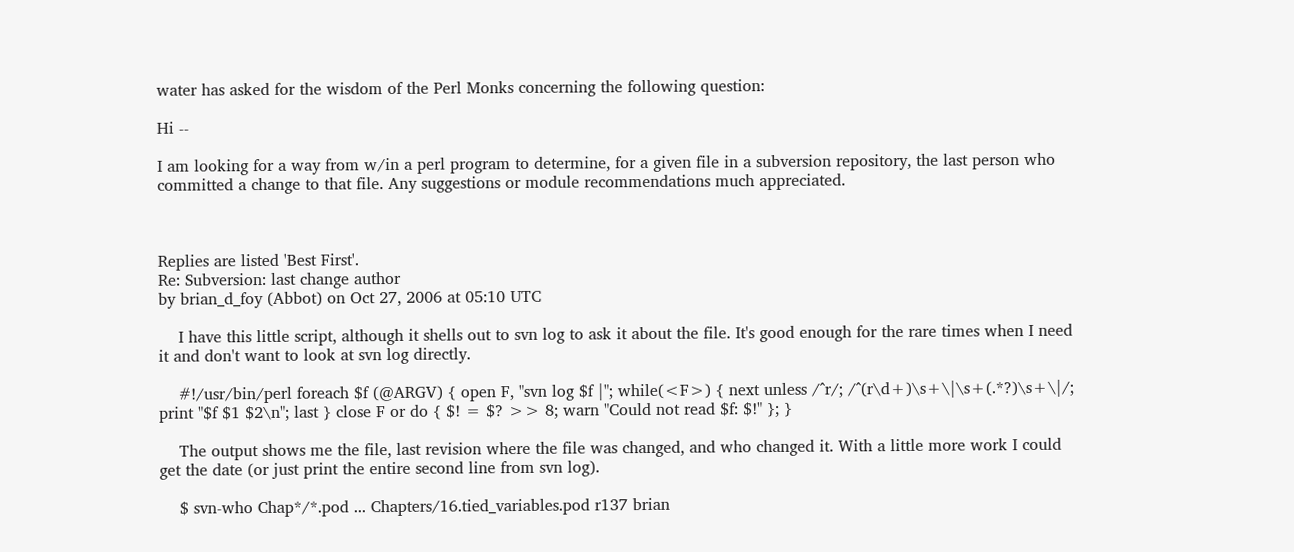water has asked for the wisdom of the Perl Monks concerning the following question:

Hi --

I am looking for a way from w/in a perl program to determine, for a given file in a subversion repository, the last person who committed a change to that file. Any suggestions or module recommendations much appreciated.



Replies are listed 'Best First'.
Re: Subversion: last change author
by brian_d_foy (Abbot) on Oct 27, 2006 at 05:10 UTC

    I have this little script, although it shells out to svn log to ask it about the file. It's good enough for the rare times when I need it and don't want to look at svn log directly.

    #!/usr/bin/perl foreach $f (@ARGV) { open F, "svn log $f |"; while(<F>) { next unless /^r/; /^(r\d+)\s+\|\s+(.*?)\s+\|/; print "$f $1 $2\n"; last } close F or do { $! = $? >> 8; warn "Could not read $f: $!" }; }

    The output shows me the file, last revision where the file was changed, and who changed it. With a little more work I could get the date (or just print the entire second line from svn log).

    $ svn-who Chap*/*.pod ... Chapters/16.tied_variables.pod r137 brian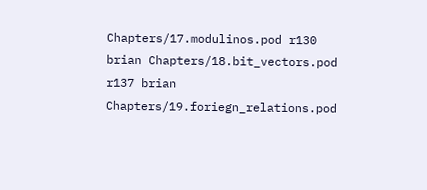Chapters/17.modulinos.pod r130 brian Chapters/18.bit_vectors.pod r137 brian Chapters/19.foriegn_relations.pod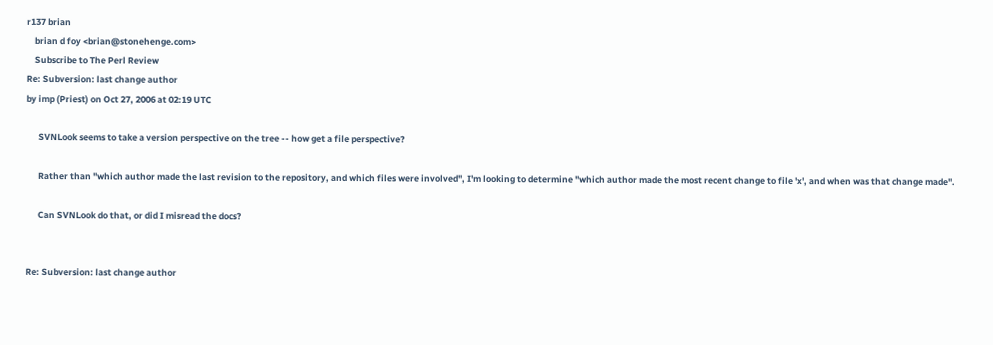r137 brian
    brian d foy <brian@stonehenge.com>
    Subscribe to The Perl Review
Re: Subversion: last change author
by imp (Priest) on Oct 27, 2006 at 02:19 UTC

      SVNLook seems to take a version perspective on the tree -- how get a file perspective?

      Rather than "which author made the last revision to the repository, and which files were involved", I'm looking to determine "which author made the most recent change to file 'x', and when was that change made".

      Can SVNLook do that, or did I misread the docs?


Re: Subversion: last change author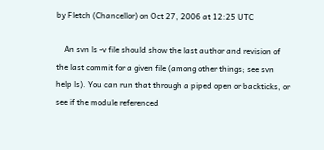by Fletch (Chancellor) on Oct 27, 2006 at 12:25 UTC

    An svn ls -v file should show the last author and revision of the last commit for a given file (among other things; see svn help ls). You can run that through a piped open or backticks, or see if the module referenced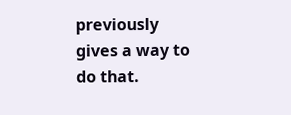previously gives a way to do that.